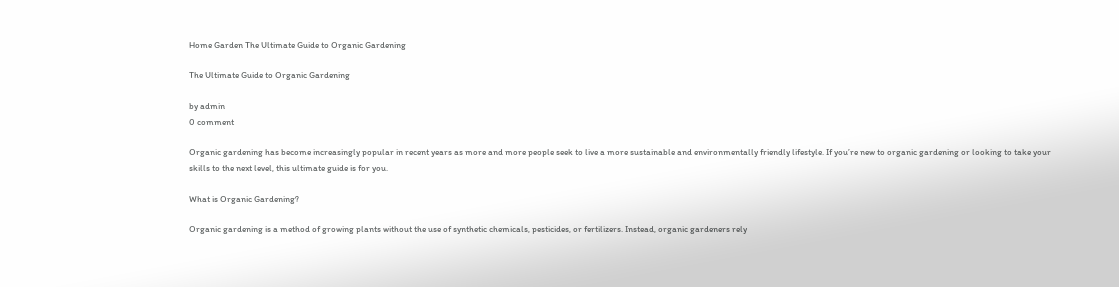Home Garden The Ultimate Guide to Organic Gardening

The Ultimate Guide to Organic Gardening

by admin
0 comment

Organic gardening has become increasingly popular in recent years as more and more people seek to live a more sustainable and environmentally friendly lifestyle. If you’re new to organic gardening or looking to take your skills to the next level, this ultimate guide is for you.

What is Organic Gardening?

Organic gardening is a method of growing plants without the use of synthetic chemicals, pesticides, or fertilizers. Instead, organic gardeners rely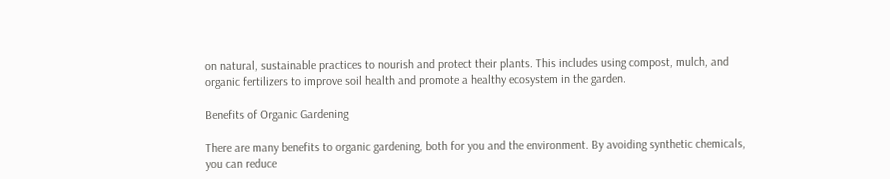on natural, sustainable practices to nourish and protect their plants. This includes using compost, mulch, and organic fertilizers to improve soil health and promote a healthy ecosystem in the garden.

Benefits of Organic Gardening

There are many benefits to organic gardening, both for you and the environment. By avoiding synthetic chemicals, you can reduce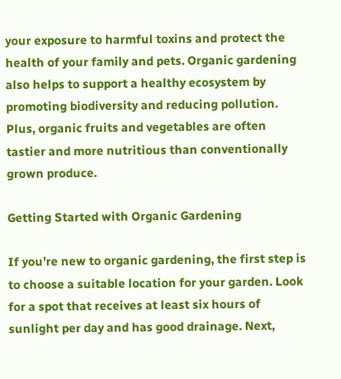your exposure to harmful toxins and protect the health of your family and pets. Organic gardening also helps to support a healthy ecosystem by promoting biodiversity and reducing pollution. Plus, organic fruits and vegetables are often tastier and more nutritious than conventionally grown produce.

Getting Started with Organic Gardening

If you’re new to organic gardening, the first step is to choose a suitable location for your garden. Look for a spot that receives at least six hours of sunlight per day and has good drainage. Next,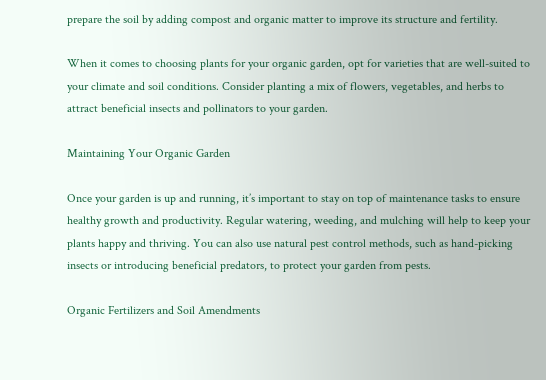prepare the soil by adding compost and organic matter to improve its structure and fertility.

When it comes to choosing plants for your organic garden, opt for varieties that are well-suited to your climate and soil conditions. Consider planting a mix of flowers, vegetables, and herbs to attract beneficial insects and pollinators to your garden.

Maintaining Your Organic Garden

Once your garden is up and running, it’s important to stay on top of maintenance tasks to ensure healthy growth and productivity. Regular watering, weeding, and mulching will help to keep your plants happy and thriving. You can also use natural pest control methods, such as hand-picking insects or introducing beneficial predators, to protect your garden from pests.

Organic Fertilizers and Soil Amendments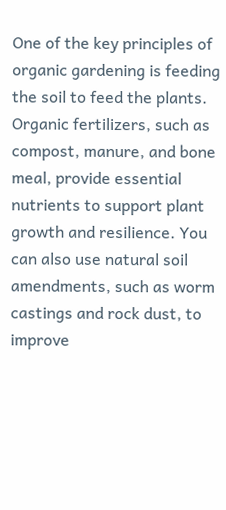One of the key principles of organic gardening is feeding the soil to feed the plants. Organic fertilizers, such as compost, manure, and bone meal, provide essential nutrients to support plant growth and resilience. You can also use natural soil amendments, such as worm castings and rock dust, to improve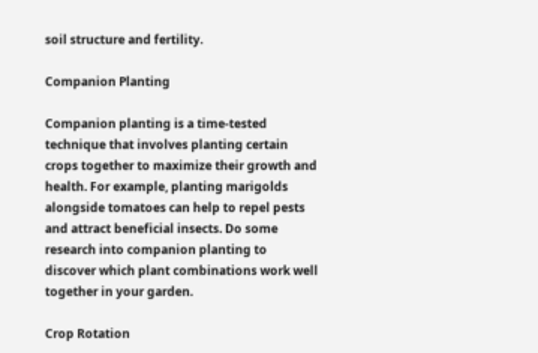soil structure and fertility.

Companion Planting

Companion planting is a time-tested technique that involves planting certain crops together to maximize their growth and health. For example, planting marigolds alongside tomatoes can help to repel pests and attract beneficial insects. Do some research into companion planting to discover which plant combinations work well together in your garden.

Crop Rotation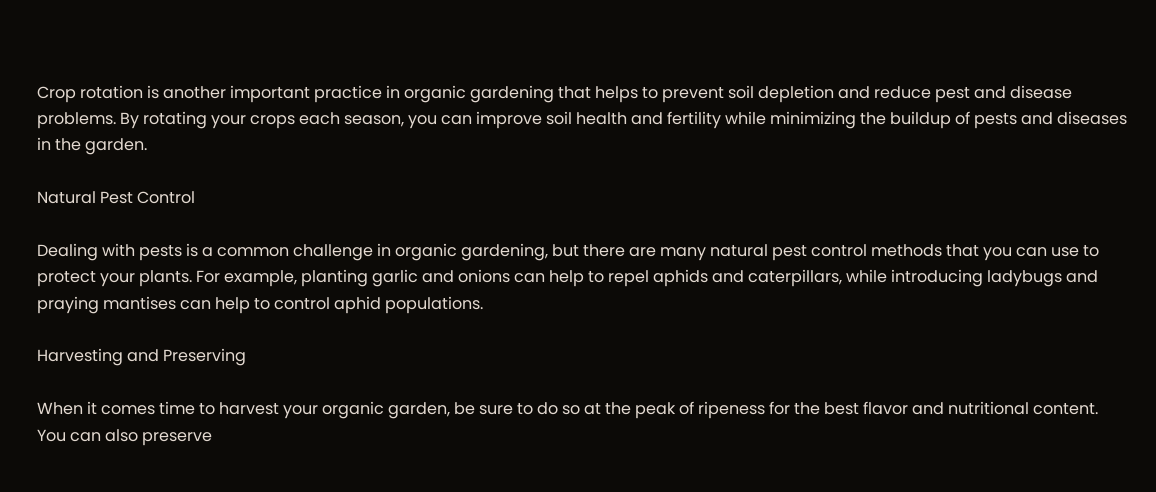Crop rotation is another important practice in organic gardening that helps to prevent soil depletion and reduce pest and disease problems. By rotating your crops each season, you can improve soil health and fertility while minimizing the buildup of pests and diseases in the garden.

Natural Pest Control

Dealing with pests is a common challenge in organic gardening, but there are many natural pest control methods that you can use to protect your plants. For example, planting garlic and onions can help to repel aphids and caterpillars, while introducing ladybugs and praying mantises can help to control aphid populations.

Harvesting and Preserving

When it comes time to harvest your organic garden, be sure to do so at the peak of ripeness for the best flavor and nutritional content. You can also preserve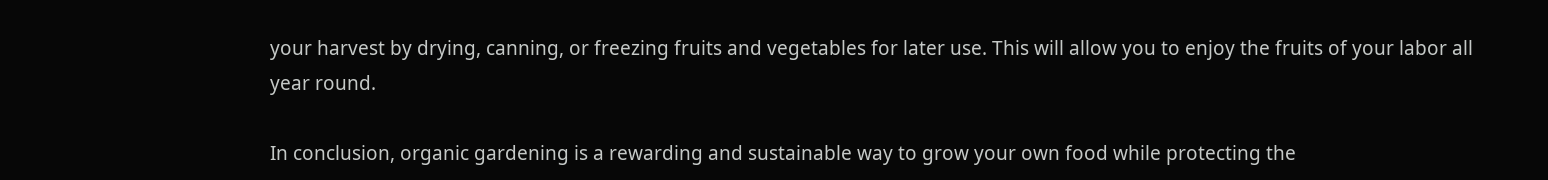your harvest by drying, canning, or freezing fruits and vegetables for later use. This will allow you to enjoy the fruits of your labor all year round.

In conclusion, organic gardening is a rewarding and sustainable way to grow your own food while protecting the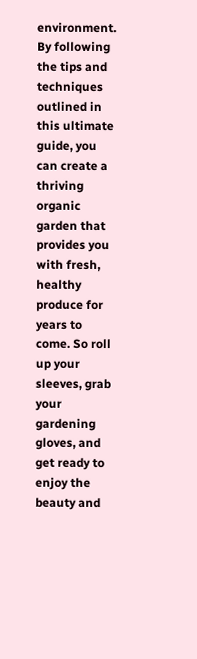environment. By following the tips and techniques outlined in this ultimate guide, you can create a thriving organic garden that provides you with fresh, healthy produce for years to come. So roll up your sleeves, grab your gardening gloves, and get ready to enjoy the beauty and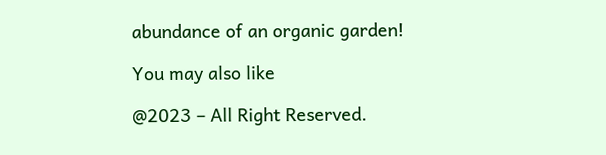abundance of an organic garden!

You may also like

@2023 – All Right Reserved.